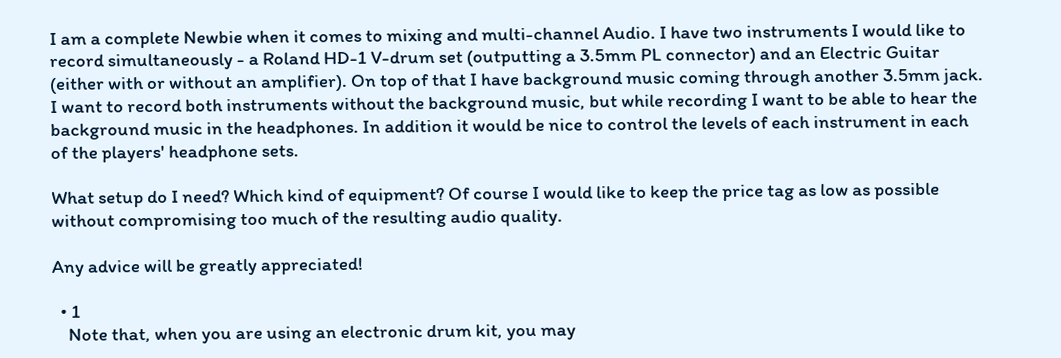I am a complete Newbie when it comes to mixing and multi-channel Audio. I have two instruments I would like to record simultaneously - a Roland HD-1 V-drum set (outputting a 3.5mm PL connector) and an Electric Guitar (either with or without an amplifier). On top of that I have background music coming through another 3.5mm jack. I want to record both instruments without the background music, but while recording I want to be able to hear the background music in the headphones. In addition it would be nice to control the levels of each instrument in each of the players' headphone sets.

What setup do I need? Which kind of equipment? Of course I would like to keep the price tag as low as possible without compromising too much of the resulting audio quality.

Any advice will be greatly appreciated!

  • 1
    Note that, when you are using an electronic drum kit, you may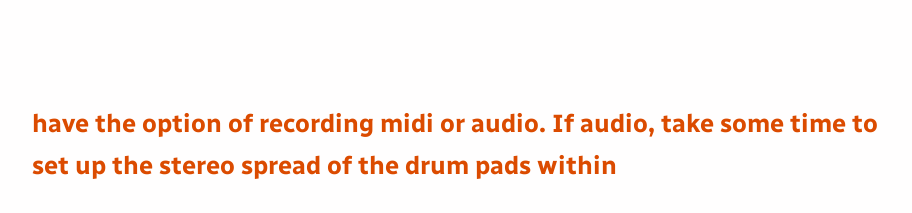have the option of recording midi or audio. If audio, take some time to set up the stereo spread of the drum pads within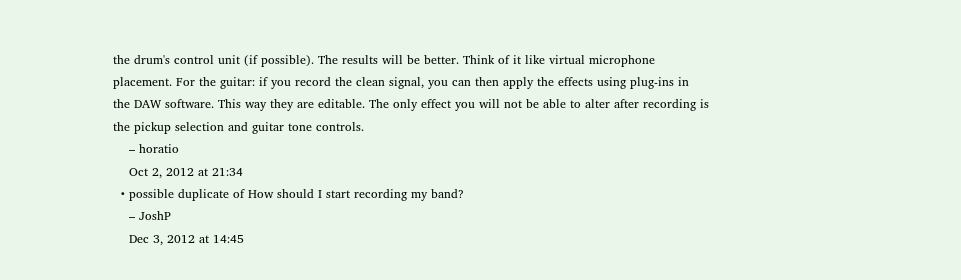the drum's control unit (if possible). The results will be better. Think of it like virtual microphone placement. For the guitar: if you record the clean signal, you can then apply the effects using plug-ins in the DAW software. This way they are editable. The only effect you will not be able to alter after recording is the pickup selection and guitar tone controls.
    – horatio
    Oct 2, 2012 at 21:34
  • possible duplicate of How should I start recording my band?
    – JoshP
    Dec 3, 2012 at 14:45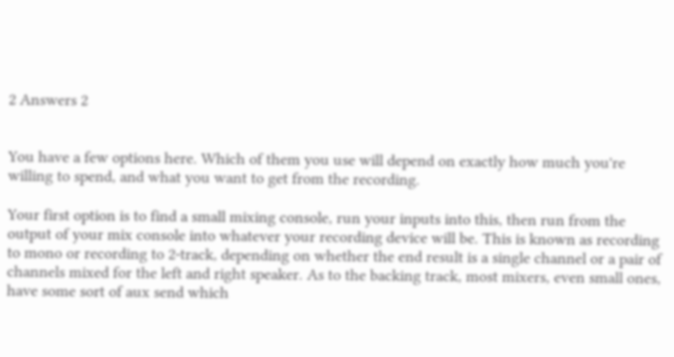2 Answers 2


You have a few options here. Which of them you use will depend on exactly how much you're willing to spend, and what you want to get from the recording.

Your first option is to find a small mixing console, run your inputs into this, then run from the output of your mix console into whatever your recording device will be. This is known as recording to mono or recording to 2-track, depending on whether the end result is a single channel or a pair of channels mixed for the left and right speaker. As to the backing track, most mixers, even small ones, have some sort of aux send which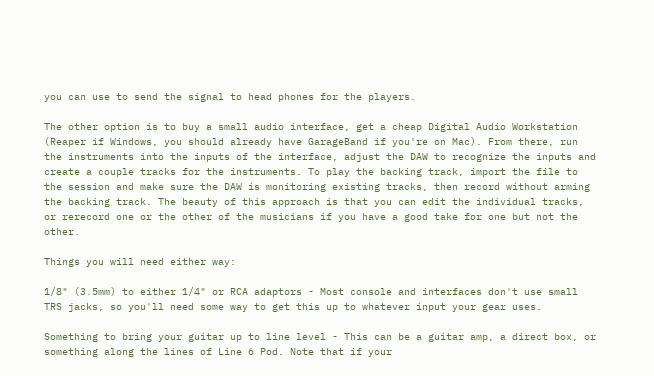you can use to send the signal to head phones for the players.

The other option is to buy a small audio interface, get a cheap Digital Audio Workstation (Reaper if Windows, you should already have GarageBand if you're on Mac). From there, run the instruments into the inputs of the interface, adjust the DAW to recognize the inputs and create a couple tracks for the instruments. To play the backing track, import the file to the session and make sure the DAW is monitoring existing tracks, then record without arming the backing track. The beauty of this approach is that you can edit the individual tracks, or rerecord one or the other of the musicians if you have a good take for one but not the other.

Things you will need either way:

1/8" (3.5mm) to either 1/4" or RCA adaptors - Most console and interfaces don't use small TRS jacks, so you'll need some way to get this up to whatever input your gear uses.

Something to bring your guitar up to line level - This can be a guitar amp, a direct box, or something along the lines of Line 6 Pod. Note that if your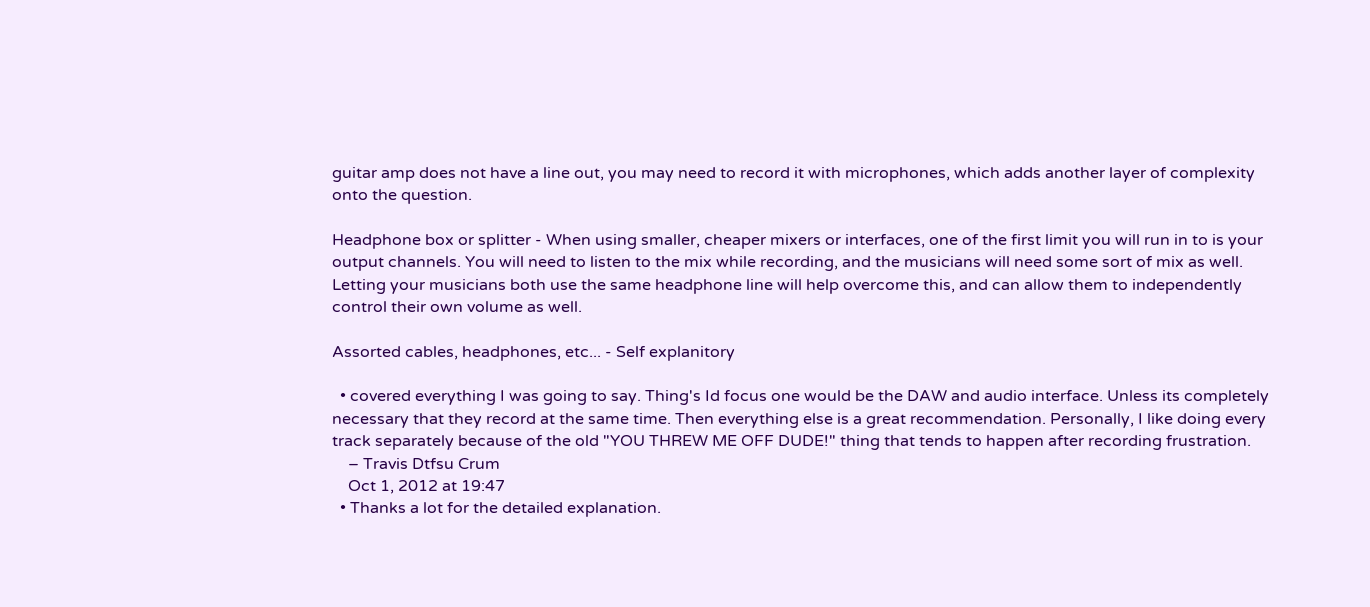guitar amp does not have a line out, you may need to record it with microphones, which adds another layer of complexity onto the question.

Headphone box or splitter - When using smaller, cheaper mixers or interfaces, one of the first limit you will run in to is your output channels. You will need to listen to the mix while recording, and the musicians will need some sort of mix as well. Letting your musicians both use the same headphone line will help overcome this, and can allow them to independently control their own volume as well.

Assorted cables, headphones, etc... - Self explanitory

  • covered everything I was going to say. Thing's Id focus one would be the DAW and audio interface. Unless its completely necessary that they record at the same time. Then everything else is a great recommendation. Personally, I like doing every track separately because of the old "YOU THREW ME OFF DUDE!" thing that tends to happen after recording frustration.
    – Travis Dtfsu Crum
    Oct 1, 2012 at 19:47
  • Thanks a lot for the detailed explanation.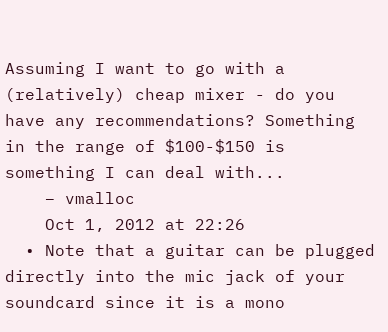Assuming I want to go with a (relatively) cheap mixer - do you have any recommendations? Something in the range of $100-$150 is something I can deal with...
    – vmalloc
    Oct 1, 2012 at 22:26
  • Note that a guitar can be plugged directly into the mic jack of your soundcard since it is a mono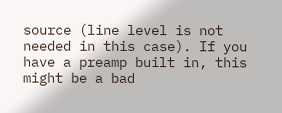source (line level is not needed in this case). If you have a preamp built in, this might be a bad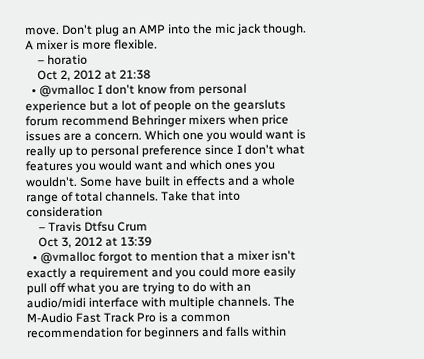move. Don't plug an AMP into the mic jack though. A mixer is more flexible.
    – horatio
    Oct 2, 2012 at 21:38
  • @vmalloc I don't know from personal experience but a lot of people on the gearsluts forum recommend Behringer mixers when price issues are a concern. Which one you would want is really up to personal preference since I don't what features you would want and which ones you wouldn't. Some have built in effects and a whole range of total channels. Take that into consideration
    – Travis Dtfsu Crum
    Oct 3, 2012 at 13:39
  • @vmalloc forgot to mention that a mixer isn't exactly a requirement and you could more easily pull off what you are trying to do with an audio/midi interface with multiple channels. The M-Audio Fast Track Pro is a common recommendation for beginners and falls within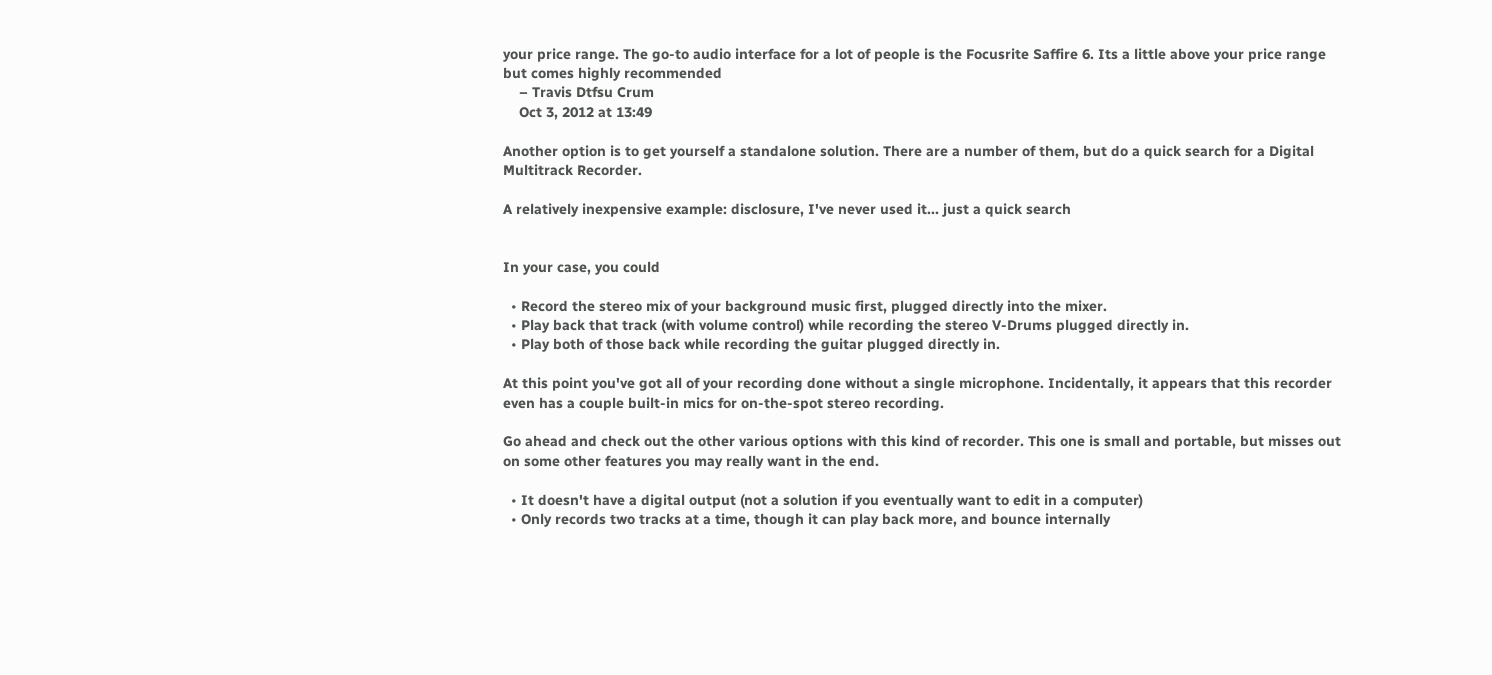your price range. The go-to audio interface for a lot of people is the Focusrite Saffire 6. Its a little above your price range but comes highly recommended
    – Travis Dtfsu Crum
    Oct 3, 2012 at 13:49

Another option is to get yourself a standalone solution. There are a number of them, but do a quick search for a Digital Multitrack Recorder.

A relatively inexpensive example: disclosure, I've never used it... just a quick search


In your case, you could

  • Record the stereo mix of your background music first, plugged directly into the mixer.
  • Play back that track (with volume control) while recording the stereo V-Drums plugged directly in.
  • Play both of those back while recording the guitar plugged directly in.

At this point you've got all of your recording done without a single microphone. Incidentally, it appears that this recorder even has a couple built-in mics for on-the-spot stereo recording.

Go ahead and check out the other various options with this kind of recorder. This one is small and portable, but misses out on some other features you may really want in the end.

  • It doesn't have a digital output (not a solution if you eventually want to edit in a computer)
  • Only records two tracks at a time, though it can play back more, and bounce internally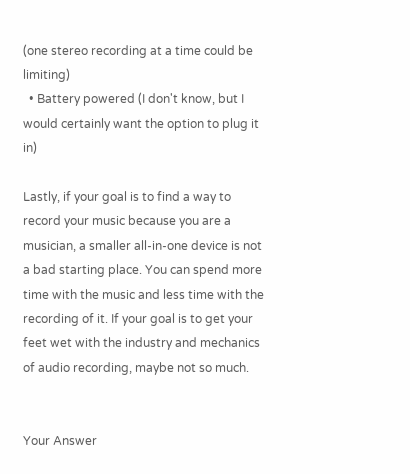(one stereo recording at a time could be limiting)
  • Battery powered (I don't know, but I would certainly want the option to plug it in)

Lastly, if your goal is to find a way to record your music because you are a musician, a smaller all-in-one device is not a bad starting place. You can spend more time with the music and less time with the recording of it. If your goal is to get your feet wet with the industry and mechanics of audio recording, maybe not so much.


Your Answer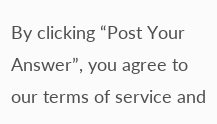By clicking “Post Your Answer”, you agree to our terms of service and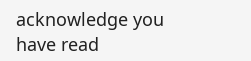acknowledge you have read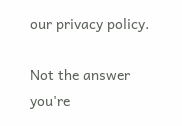our privacy policy.

Not the answer you're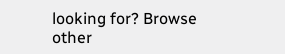looking for? Browse other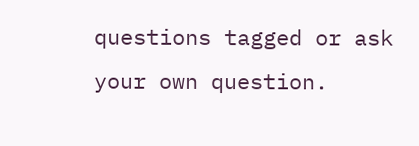questions tagged or ask your own question.